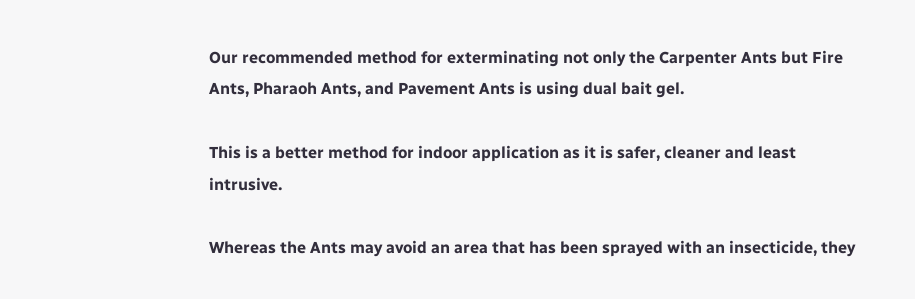Our recommended method for exterminating not only the Carpenter Ants but Fire Ants, Pharaoh Ants, and Pavement Ants is using dual bait gel.

This is a better method for indoor application as it is safer, cleaner and least intrusive.

Whereas the Ants may avoid an area that has been sprayed with an insecticide, they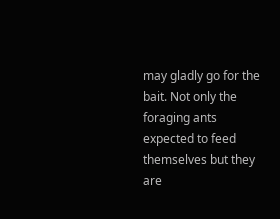may gladly go for the bait. Not only the foraging ants expected to feed themselves but they are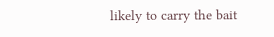likely to carry the bait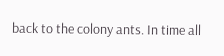back to the colony ants. In time all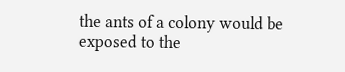the ants of a colony would be exposed to the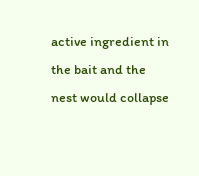active ingredient in the bait and the nest would collapse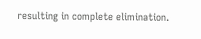resulting in complete elimination.